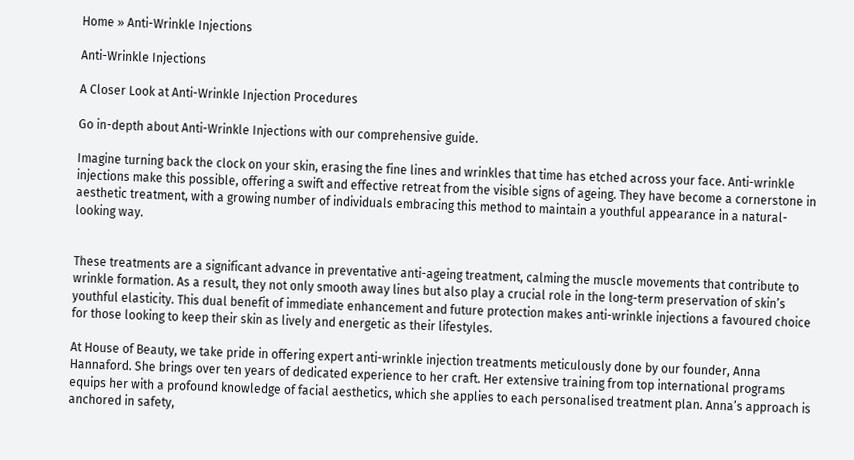Home » Anti-Wrinkle Injections

Anti-Wrinkle Injections

A Closer Look at Anti-Wrinkle Injection Procedures

Go in-depth about Anti-Wrinkle Injections with our comprehensive guide.

Imagine turning back the clock on your skin, erasing the fine lines and wrinkles that time has etched across your face. Anti-wrinkle injections make this possible, offering a swift and effective retreat from the visible signs of ageing. They have become a cornerstone in aesthetic treatment, with a growing number of individuals embracing this method to maintain a youthful appearance in a natural-looking way.


These treatments are a significant advance in preventative anti-ageing treatment, calming the muscle movements that contribute to wrinkle formation. As a result, they not only smooth away lines but also play a crucial role in the long-term preservation of skin’s youthful elasticity. This dual benefit of immediate enhancement and future protection makes anti-wrinkle injections a favoured choice for those looking to keep their skin as lively and energetic as their lifestyles.

At House of Beauty, we take pride in offering expert anti-wrinkle injection treatments meticulously done by our founder, Anna Hannaford. She brings over ten years of dedicated experience to her craft. Her extensive training from top international programs equips her with a profound knowledge of facial aesthetics, which she applies to each personalised treatment plan. Anna’s approach is anchored in safety,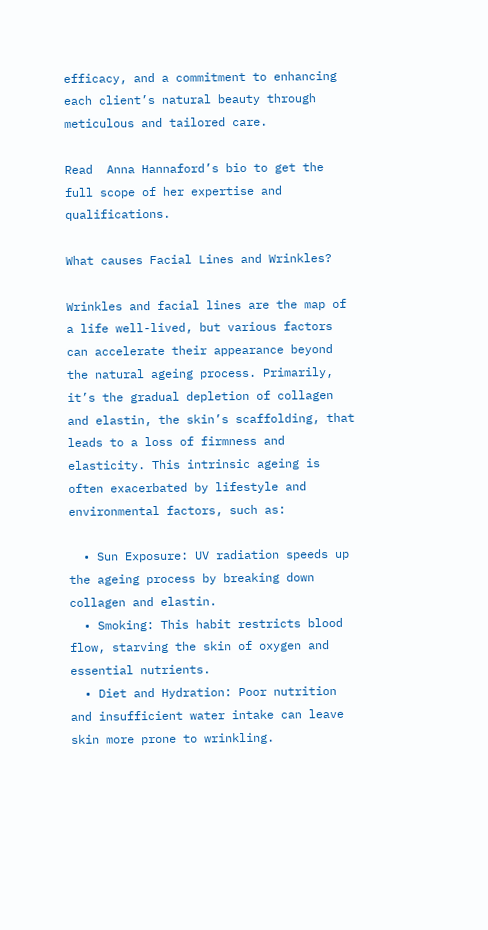efficacy, and a commitment to enhancing each client’s natural beauty through meticulous and tailored care.

Read  Anna Hannaford’s bio to get the full scope of her expertise and qualifications.

What causes Facial Lines and Wrinkles?

Wrinkles and facial lines are the map of a life well-lived, but various factors can accelerate their appearance beyond the natural ageing process. Primarily, it’s the gradual depletion of collagen and elastin, the skin’s scaffolding, that leads to a loss of firmness and elasticity. This intrinsic ageing is often exacerbated by lifestyle and environmental factors, such as:

  • Sun Exposure: UV radiation speeds up the ageing process by breaking down collagen and elastin.
  • Smoking: This habit restricts blood flow, starving the skin of oxygen and essential nutrients.
  • Diet and Hydration: Poor nutrition and insufficient water intake can leave skin more prone to wrinkling.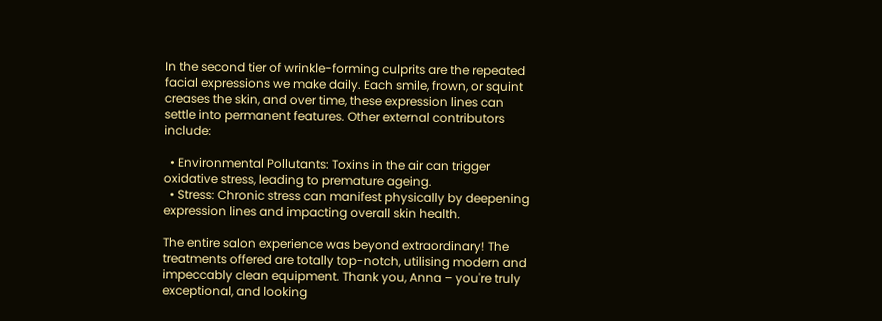In the second tier of wrinkle-forming culprits are the repeated facial expressions we make daily. Each smile, frown, or squint creases the skin, and over time, these expression lines can settle into permanent features. Other external contributors include:

  • Environmental Pollutants: Toxins in the air can trigger oxidative stress, leading to premature ageing.
  • Stress: Chronic stress can manifest physically by deepening expression lines and impacting overall skin health.

The entire salon experience was beyond extraordinary! The treatments offered are totally top-notch, utilising modern and impeccably clean equipment. Thank you, Anna – you're truly exceptional, and looking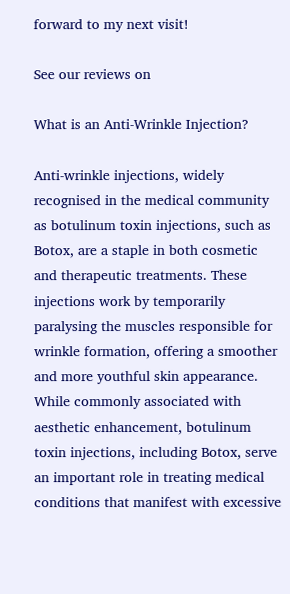forward to my next visit!

See our reviews on

What is an Anti-Wrinkle Injection?

Anti-wrinkle injections, widely recognised in the medical community as botulinum toxin injections, such as Botox, are a staple in both cosmetic and therapeutic treatments. These injections work by temporarily paralysing the muscles responsible for wrinkle formation, offering a smoother and more youthful skin appearance. While commonly associated with aesthetic enhancement, botulinum toxin injections, including Botox, serve an important role in treating medical conditions that manifest with excessive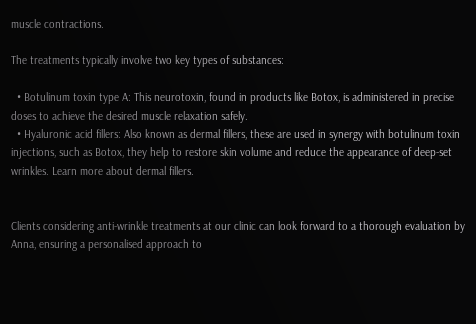muscle contractions.

The treatments typically involve two key types of substances:

  • Botulinum toxin type A: This neurotoxin, found in products like Botox, is administered in precise doses to achieve the desired muscle relaxation safely.
  • Hyaluronic acid fillers: Also known as dermal fillers, these are used in synergy with botulinum toxin injections, such as Botox, they help to restore skin volume and reduce the appearance of deep-set wrinkles. Learn more about dermal fillers.


Clients considering anti-wrinkle treatments at our clinic can look forward to a thorough evaluation by Anna, ensuring a personalised approach to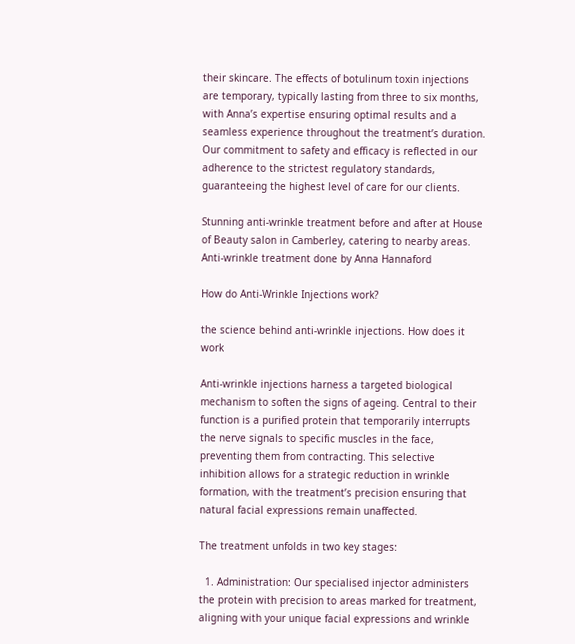their skincare. The effects of botulinum toxin injections are temporary, typically lasting from three to six months, with Anna’s expertise ensuring optimal results and a seamless experience throughout the treatment’s duration. Our commitment to safety and efficacy is reflected in our adherence to the strictest regulatory standards, guaranteeing the highest level of care for our clients.

Stunning anti-wrinkle treatment before and after at House of Beauty salon in Camberley, catering to nearby areas.
Anti-wrinkle treatment done by Anna Hannaford

How do Anti-Wrinkle Injections work?

the science behind anti-wrinkle injections. How does it work

Anti-wrinkle injections harness a targeted biological mechanism to soften the signs of ageing. Central to their function is a purified protein that temporarily interrupts the nerve signals to specific muscles in the face, preventing them from contracting. This selective inhibition allows for a strategic reduction in wrinkle formation, with the treatment’s precision ensuring that natural facial expressions remain unaffected.

The treatment unfolds in two key stages:

  1. Administration: Our specialised injector administers the protein with precision to areas marked for treatment, aligning with your unique facial expressions and wrinkle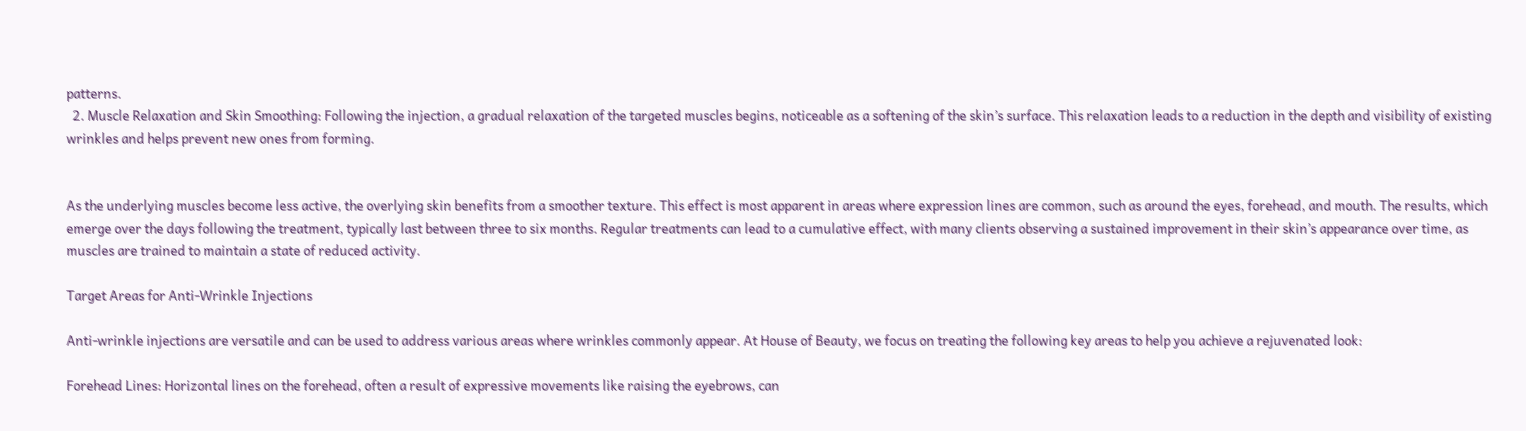patterns.
  2. Muscle Relaxation and Skin Smoothing: Following the injection, a gradual relaxation of the targeted muscles begins, noticeable as a softening of the skin’s surface. This relaxation leads to a reduction in the depth and visibility of existing wrinkles and helps prevent new ones from forming.


As the underlying muscles become less active, the overlying skin benefits from a smoother texture. This effect is most apparent in areas where expression lines are common, such as around the eyes, forehead, and mouth. The results, which emerge over the days following the treatment, typically last between three to six months. Regular treatments can lead to a cumulative effect, with many clients observing a sustained improvement in their skin’s appearance over time, as muscles are trained to maintain a state of reduced activity.

Target Areas for Anti-Wrinkle Injections

Anti-wrinkle injections are versatile and can be used to address various areas where wrinkles commonly appear. At House of Beauty, we focus on treating the following key areas to help you achieve a rejuvenated look:

Forehead Lines: Horizontal lines on the forehead, often a result of expressive movements like raising the eyebrows, can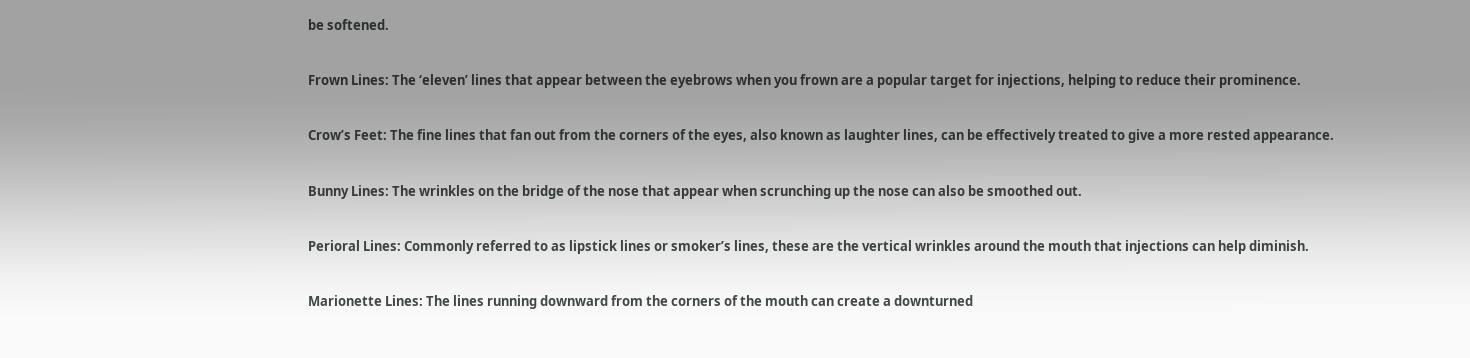be softened.

Frown Lines: The ‘eleven’ lines that appear between the eyebrows when you frown are a popular target for injections, helping to reduce their prominence.

Crow’s Feet: The fine lines that fan out from the corners of the eyes, also known as laughter lines, can be effectively treated to give a more rested appearance.

Bunny Lines: The wrinkles on the bridge of the nose that appear when scrunching up the nose can also be smoothed out.

Perioral Lines: Commonly referred to as lipstick lines or smoker’s lines, these are the vertical wrinkles around the mouth that injections can help diminish.

Marionette Lines: The lines running downward from the corners of the mouth can create a downturned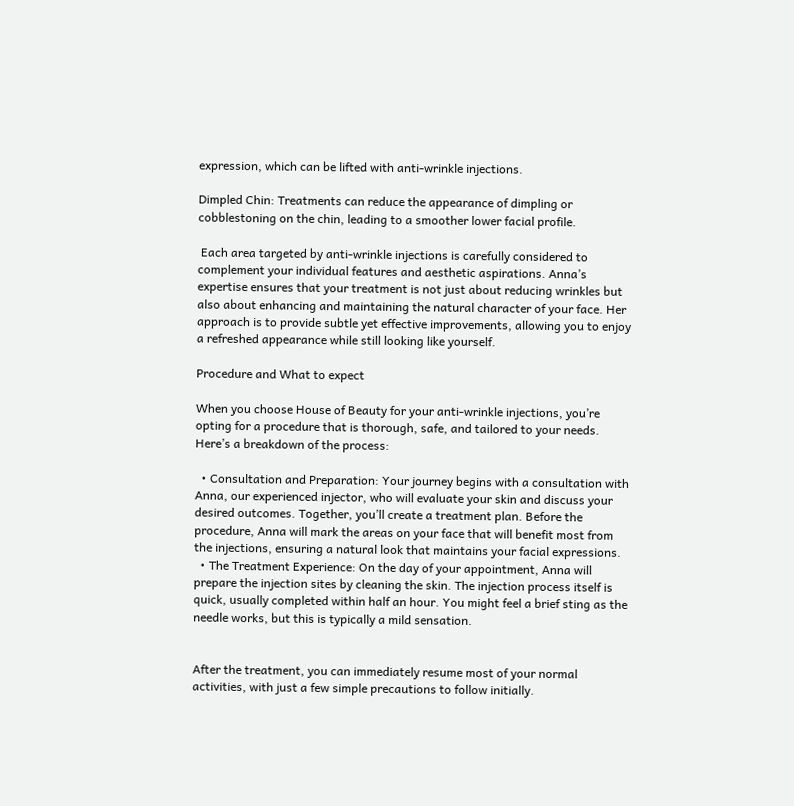expression, which can be lifted with anti-wrinkle injections.

Dimpled Chin: Treatments can reduce the appearance of dimpling or cobblestoning on the chin, leading to a smoother lower facial profile.

 Each area targeted by anti-wrinkle injections is carefully considered to complement your individual features and aesthetic aspirations. Anna’s expertise ensures that your treatment is not just about reducing wrinkles but also about enhancing and maintaining the natural character of your face. Her approach is to provide subtle yet effective improvements, allowing you to enjoy a refreshed appearance while still looking like yourself.

Procedure and What to expect

When you choose House of Beauty for your anti-wrinkle injections, you’re opting for a procedure that is thorough, safe, and tailored to your needs. Here’s a breakdown of the process:

  • Consultation and Preparation: Your journey begins with a consultation with Anna, our experienced injector, who will evaluate your skin and discuss your desired outcomes. Together, you’ll create a treatment plan. Before the procedure, Anna will mark the areas on your face that will benefit most from the injections, ensuring a natural look that maintains your facial expressions.
  • The Treatment Experience: On the day of your appointment, Anna will prepare the injection sites by cleaning the skin. The injection process itself is quick, usually completed within half an hour. You might feel a brief sting as the needle works, but this is typically a mild sensation.


After the treatment, you can immediately resume most of your normal activities, with just a few simple precautions to follow initially.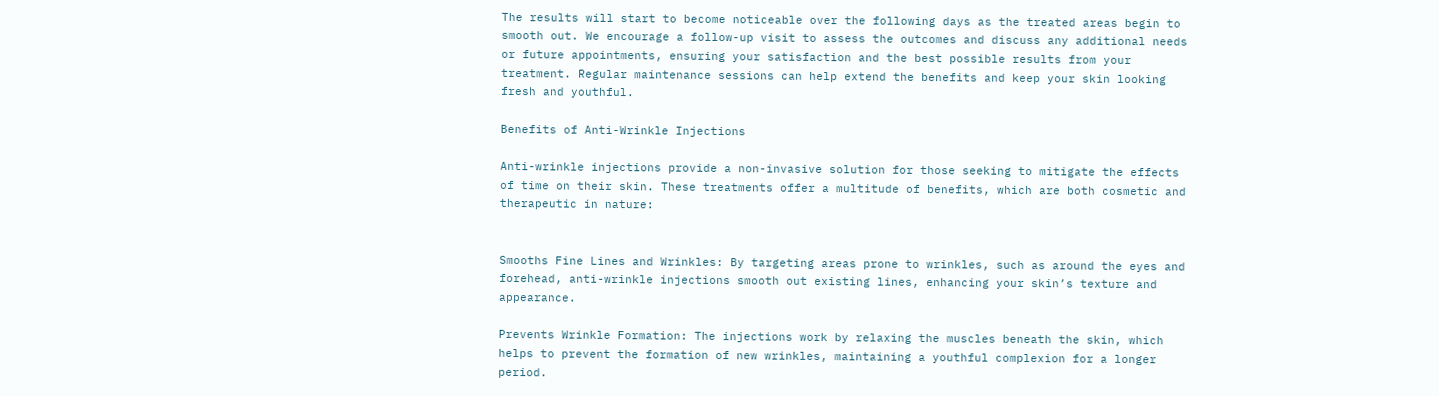The results will start to become noticeable over the following days as the treated areas begin to smooth out. We encourage a follow-up visit to assess the outcomes and discuss any additional needs or future appointments, ensuring your satisfaction and the best possible results from your treatment. Regular maintenance sessions can help extend the benefits and keep your skin looking fresh and youthful.

Benefits of Anti-Wrinkle Injections

Anti-wrinkle injections provide a non-invasive solution for those seeking to mitigate the effects of time on their skin. These treatments offer a multitude of benefits, which are both cosmetic and therapeutic in nature:


Smooths Fine Lines and Wrinkles: By targeting areas prone to wrinkles, such as around the eyes and forehead, anti-wrinkle injections smooth out existing lines, enhancing your skin’s texture and appearance.

Prevents Wrinkle Formation: The injections work by relaxing the muscles beneath the skin, which helps to prevent the formation of new wrinkles, maintaining a youthful complexion for a longer period.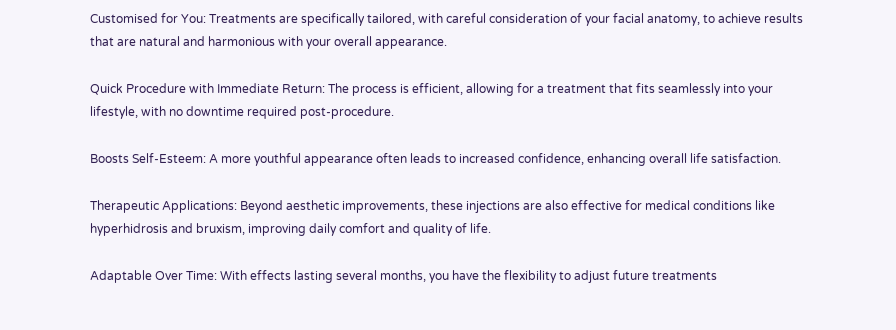Customised for You: Treatments are specifically tailored, with careful consideration of your facial anatomy, to achieve results that are natural and harmonious with your overall appearance.

Quick Procedure with Immediate Return: The process is efficient, allowing for a treatment that fits seamlessly into your lifestyle, with no downtime required post-procedure.

Boosts Self-Esteem: A more youthful appearance often leads to increased confidence, enhancing overall life satisfaction.

Therapeutic Applications: Beyond aesthetic improvements, these injections are also effective for medical conditions like hyperhidrosis and bruxism, improving daily comfort and quality of life.

Adaptable Over Time: With effects lasting several months, you have the flexibility to adjust future treatments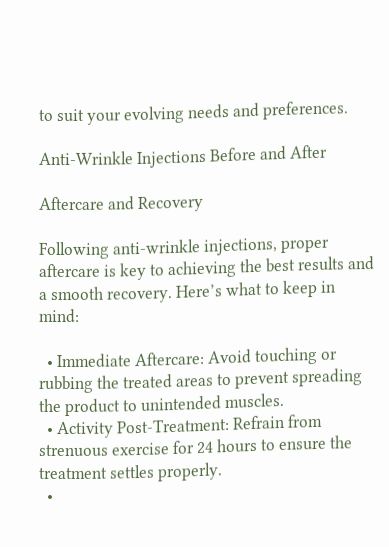to suit your evolving needs and preferences.

Anti-Wrinkle Injections Before and After

Aftercare and Recovery

Following anti-wrinkle injections, proper aftercare is key to achieving the best results and a smooth recovery. Here’s what to keep in mind:

  • Immediate Aftercare: Avoid touching or rubbing the treated areas to prevent spreading the product to unintended muscles.
  • Activity Post-Treatment: Refrain from strenuous exercise for 24 hours to ensure the treatment settles properly.
  •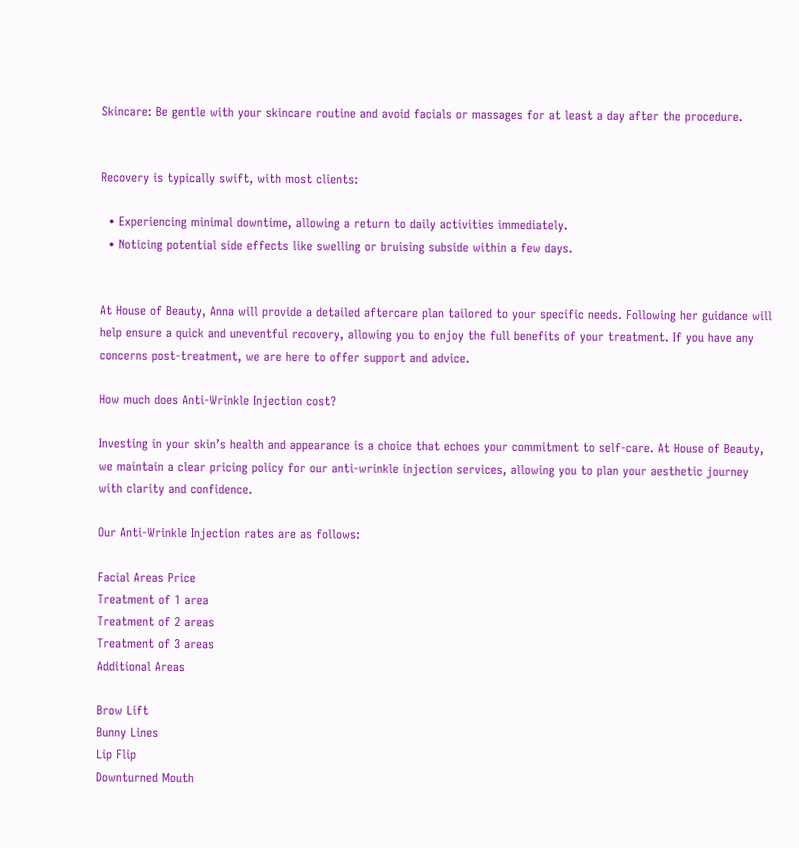Skincare: Be gentle with your skincare routine and avoid facials or massages for at least a day after the procedure.


Recovery is typically swift, with most clients:

  • Experiencing minimal downtime, allowing a return to daily activities immediately.
  • Noticing potential side effects like swelling or bruising subside within a few days.


At House of Beauty, Anna will provide a detailed aftercare plan tailored to your specific needs. Following her guidance will help ensure a quick and uneventful recovery, allowing you to enjoy the full benefits of your treatment. If you have any concerns post-treatment, we are here to offer support and advice.

How much does Anti-Wrinkle Injection cost?

Investing in your skin’s health and appearance is a choice that echoes your commitment to self-care. At House of Beauty, we maintain a clear pricing policy for our anti-wrinkle injection services, allowing you to plan your aesthetic journey with clarity and confidence.

Our Anti-Wrinkle Injection rates are as follows:

Facial Areas Price
Treatment of 1 area
Treatment of 2 areas
Treatment of 3 areas
Additional Areas

Brow Lift
Bunny Lines
Lip Flip
Downturned Mouth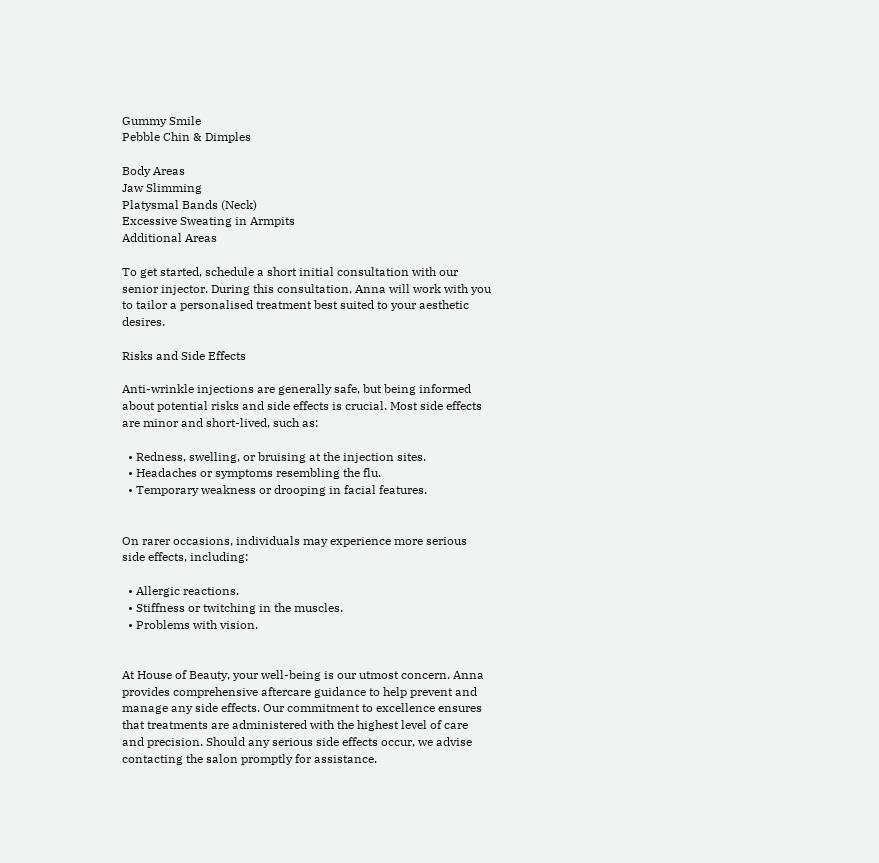Gummy Smile
Pebble Chin & Dimples

Body Areas
Jaw Slimming
Platysmal Bands (Neck)
Excessive Sweating in Armpits
Additional Areas

To get started, schedule a short initial consultation with our senior injector. During this consultation, Anna will work with you to tailor a personalised treatment best suited to your aesthetic desires.

Risks and Side Effects

Anti-wrinkle injections are generally safe, but being informed about potential risks and side effects is crucial. Most side effects are minor and short-lived, such as:

  • Redness, swelling, or bruising at the injection sites.
  • Headaches or symptoms resembling the flu.
  • Temporary weakness or drooping in facial features.


On rarer occasions, individuals may experience more serious side effects, including:

  • Allergic reactions.
  • Stiffness or twitching in the muscles.
  • Problems with vision.


At House of Beauty, your well-being is our utmost concern. Anna provides comprehensive aftercare guidance to help prevent and manage any side effects. Our commitment to excellence ensures that treatments are administered with the highest level of care and precision. Should any serious side effects occur, we advise contacting the salon promptly for assistance.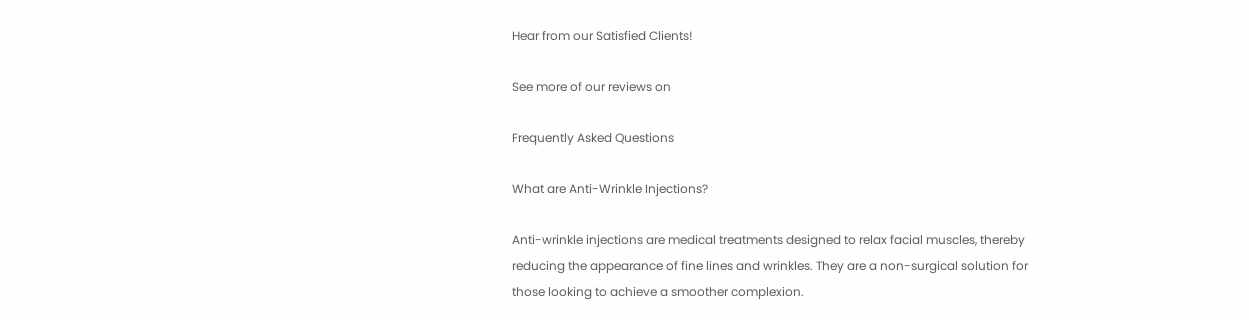Hear from our Satisfied Clients!

See more of our reviews on

Frequently Asked Questions

What are Anti-Wrinkle Injections?

Anti-wrinkle injections are medical treatments designed to relax facial muscles, thereby reducing the appearance of fine lines and wrinkles. They are a non-surgical solution for those looking to achieve a smoother complexion.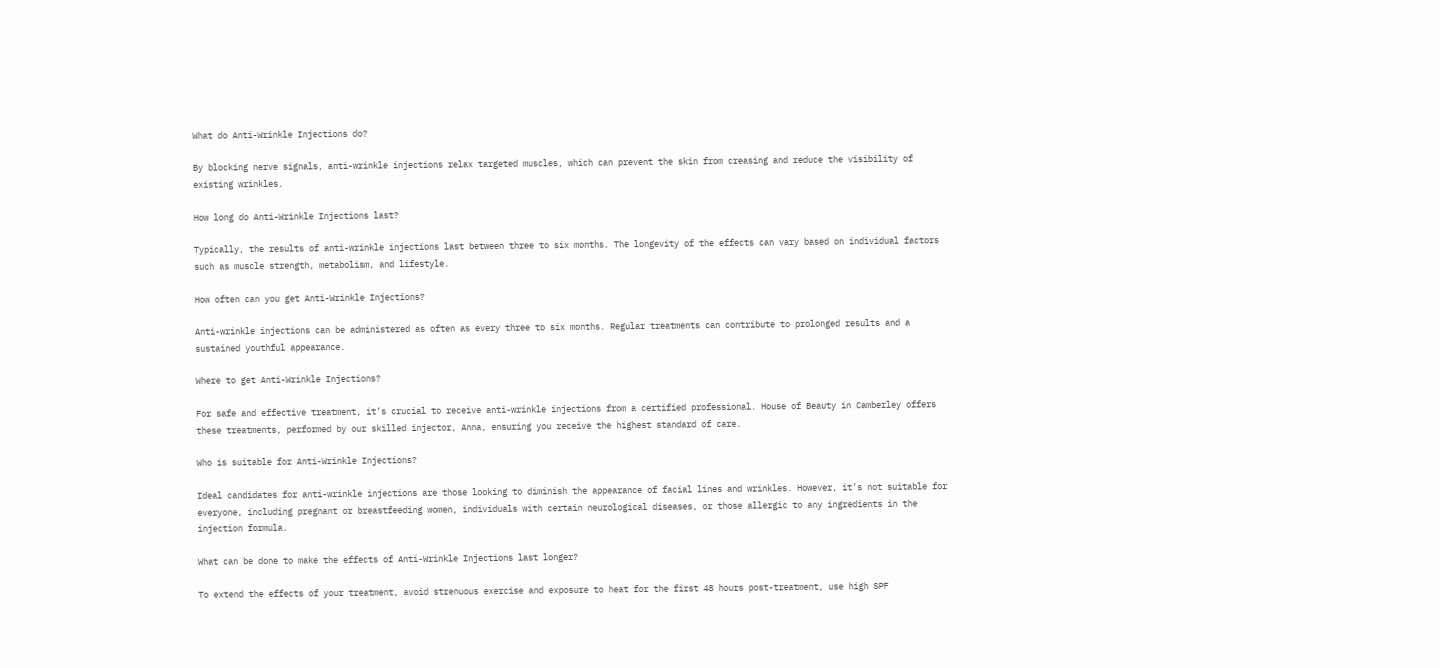What do Anti-Wrinkle Injections do?

By blocking nerve signals, anti-wrinkle injections relax targeted muscles, which can prevent the skin from creasing and reduce the visibility of existing wrinkles.

How long do Anti-Wrinkle Injections last?

Typically, the results of anti-wrinkle injections last between three to six months. The longevity of the effects can vary based on individual factors such as muscle strength, metabolism, and lifestyle.

How often can you get Anti-Wrinkle Injections?

Anti-wrinkle injections can be administered as often as every three to six months. Regular treatments can contribute to prolonged results and a sustained youthful appearance.

Where to get Anti-Wrinkle Injections?

For safe and effective treatment, it’s crucial to receive anti-wrinkle injections from a certified professional. House of Beauty in Camberley offers these treatments, performed by our skilled injector, Anna, ensuring you receive the highest standard of care.

Who is suitable for Anti-Wrinkle Injections?

Ideal candidates for anti-wrinkle injections are those looking to diminish the appearance of facial lines and wrinkles. However, it’s not suitable for everyone, including pregnant or breastfeeding women, individuals with certain neurological diseases, or those allergic to any ingredients in the injection formula.

What can be done to make the effects of Anti-Wrinkle Injections last longer?

To extend the effects of your treatment, avoid strenuous exercise and exposure to heat for the first 48 hours post-treatment, use high SPF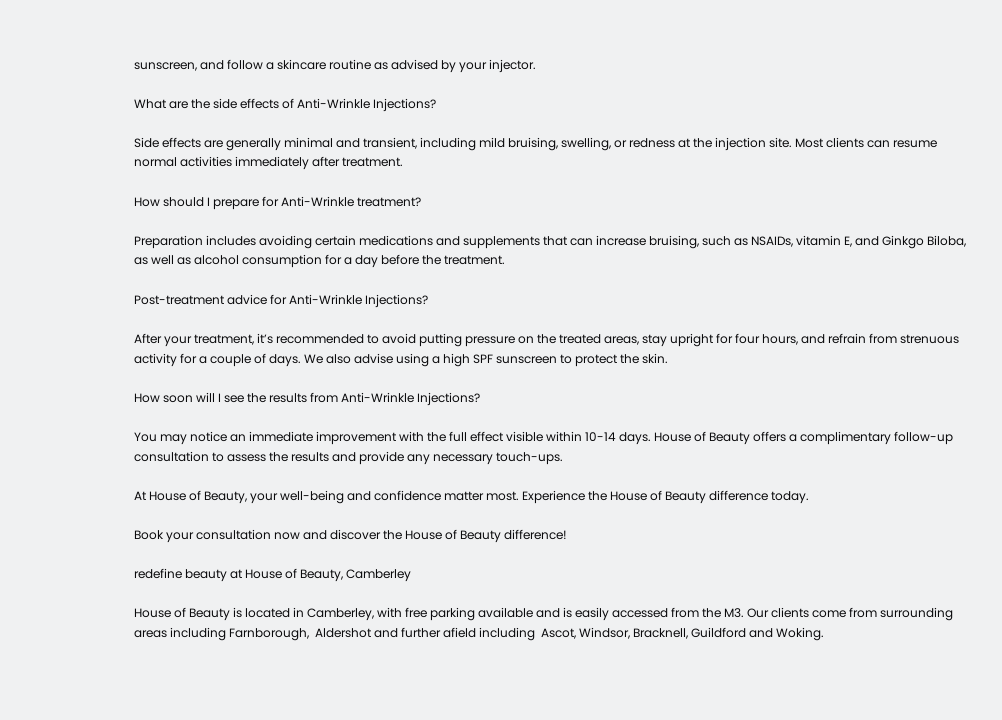sunscreen, and follow a skincare routine as advised by your injector.

What are the side effects of Anti-Wrinkle Injections?

Side effects are generally minimal and transient, including mild bruising, swelling, or redness at the injection site. Most clients can resume normal activities immediately after treatment.

How should I prepare for Anti-Wrinkle treatment?

Preparation includes avoiding certain medications and supplements that can increase bruising, such as NSAIDs, vitamin E, and Ginkgo Biloba, as well as alcohol consumption for a day before the treatment.

Post-treatment advice for Anti-Wrinkle Injections?

After your treatment, it’s recommended to avoid putting pressure on the treated areas, stay upright for four hours, and refrain from strenuous activity for a couple of days. We also advise using a high SPF sunscreen to protect the skin.

How soon will I see the results from Anti-Wrinkle Injections?

You may notice an immediate improvement with the full effect visible within 10-14 days. House of Beauty offers a complimentary follow-up consultation to assess the results and provide any necessary touch-ups.

At House of Beauty, your well-being and confidence matter most. Experience the House of Beauty difference today.

Book your consultation now and discover the House of Beauty difference!

redefine beauty at House of Beauty, Camberley

House of Beauty is located in Camberley, with free parking available and is easily accessed from the M3. Our clients come from surrounding areas including Farnborough,  Aldershot and further afield including  Ascot, Windsor, Bracknell, Guildford and Woking.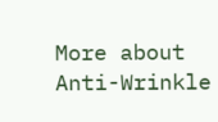More about Anti-Wrinkle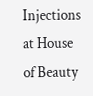Injections at House of Beauty